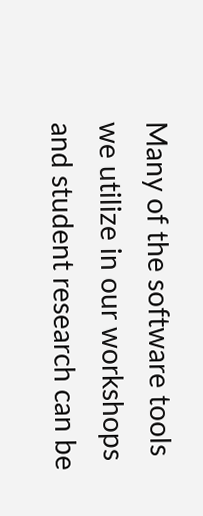Many of the software tools we utilize in our workshops and student research can be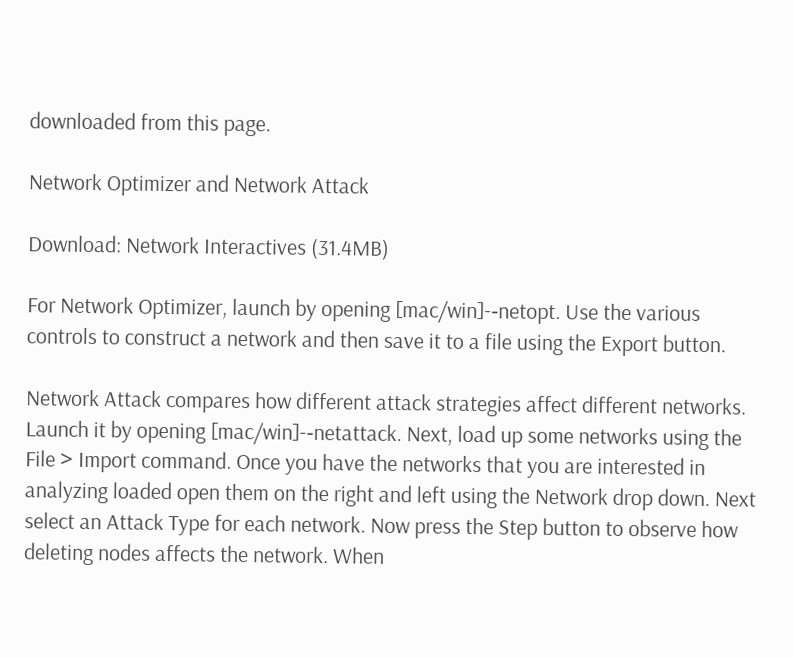downloaded from this page.

Network Optimizer and Network Attack

Download: Network Interactives (31.4MB)

For Network Optimizer, launch by opening [mac/win]-‐netopt. Use the various controls to construct a network and then save it to a file using the Export button.

Network Attack compares how different attack strategies affect different networks. Launch it by opening [mac/win]-‐netattack. Next, load up some networks using the File > Import command. Once you have the networks that you are interested in analyzing loaded open them on the right and left using the Network drop down. Next select an Attack Type for each network. Now press the Step button to observe how deleting nodes affects the network. When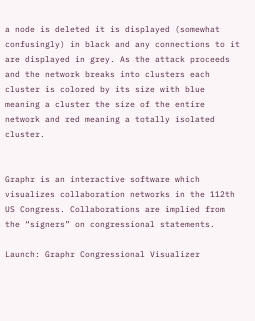a node is deleted it is displayed (somewhat confusingly) in black and any connections to it are displayed in grey. As the attack proceeds and the network breaks into clusters each cluster is colored by its size with blue meaning a cluster the size of the entire network and red meaning a totally isolated cluster.


Graphr is an interactive software which visualizes collaboration networks in the 112th US Congress. Collaborations are implied from the “signers” on congressional statements.

Launch: Graphr Congressional Visualizer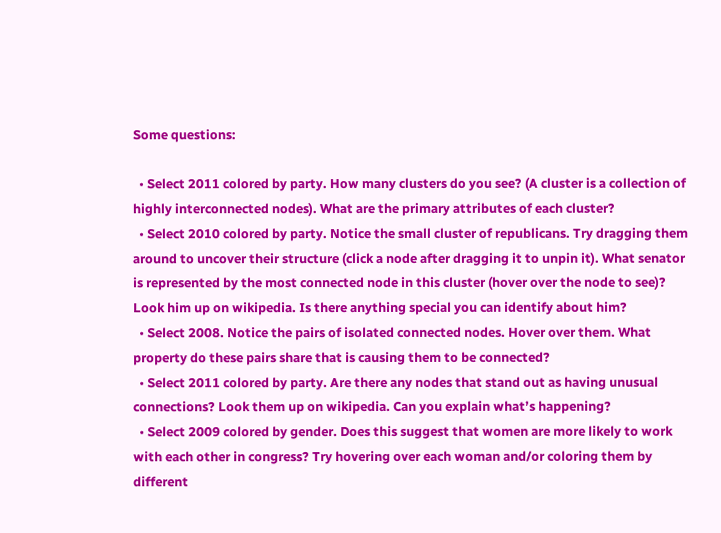Some questions:

  • Select 2011 colored by party. How many clusters do you see? (A cluster is a collection of highly interconnected nodes). What are the primary attributes of each cluster?
  • Select 2010 colored by party. Notice the small cluster of republicans. Try dragging them around to uncover their structure (click a node after dragging it to unpin it). What senator is represented by the most connected node in this cluster (hover over the node to see)? Look him up on wikipedia. Is there anything special you can identify about him?
  • Select 2008. Notice the pairs of isolated connected nodes. Hover over them. What property do these pairs share that is causing them to be connected?
  • Select 2011 colored by party. Are there any nodes that stand out as having unusual connections? Look them up on wikipedia. Can you explain what’s happening?
  • Select 2009 colored by gender. Does this suggest that women are more likely to work with each other in congress? Try hovering over each woman and/or coloring them by different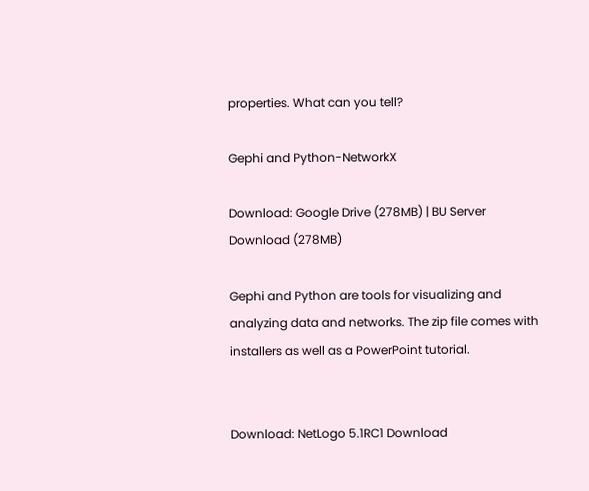properties. What can you tell?

Gephi and Python-NetworkX

Download: Google Drive (278MB) | BU Server Download (278MB)

Gephi and Python are tools for visualizing and analyzing data and networks. The zip file comes with installers as well as a PowerPoint tutorial.


Download: NetLogo 5.1RC1 Download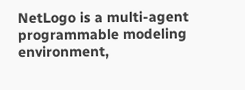NetLogo is a multi-agent programmable modeling environment,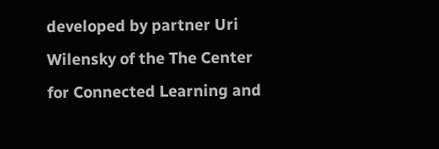developed by partner Uri Wilensky of the The Center for Connected Learning and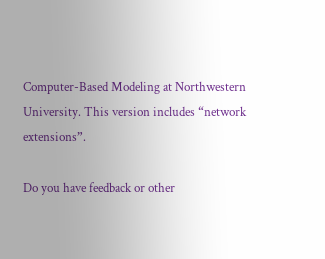Computer-Based Modeling at Northwestern University. This version includes “network extensions”.

Do you have feedback or other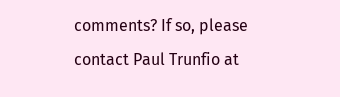comments? If so, please contact Paul Trunfio at